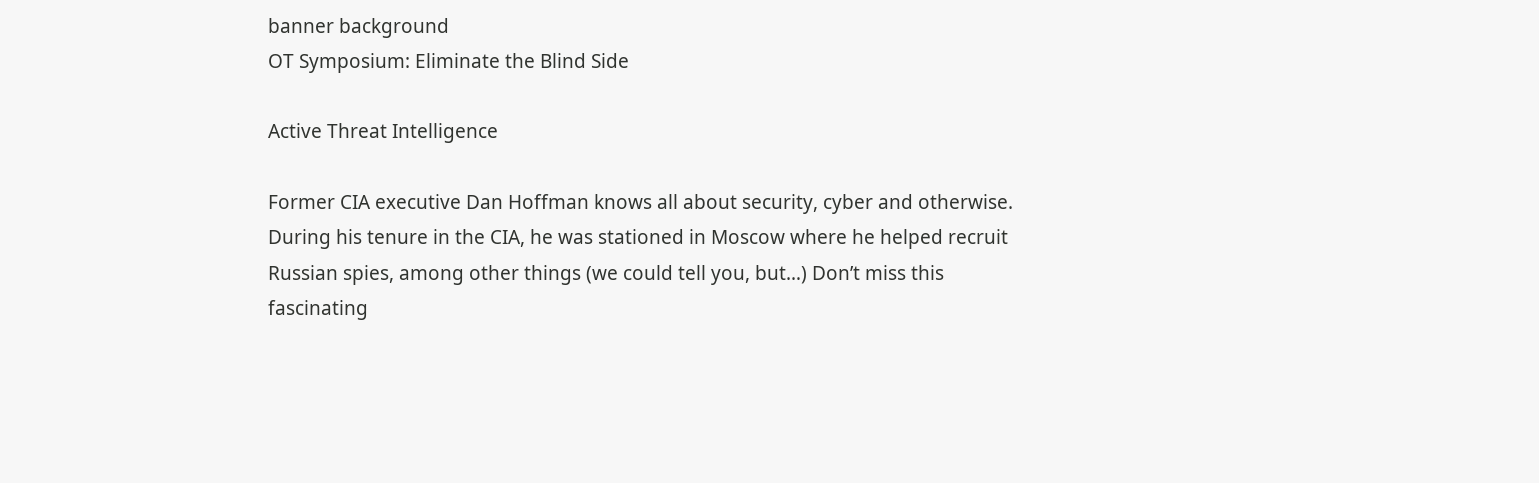banner background
OT Symposium: Eliminate the Blind Side

Active Threat Intelligence

Former CIA executive Dan Hoffman knows all about security, cyber and otherwise. During his tenure in the CIA, he was stationed in Moscow where he helped recruit Russian spies, among other things (we could tell you, but…) Don’t miss this fascinating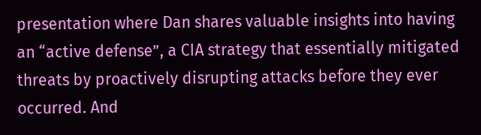presentation where Dan shares valuable insights into having an “active defense”, a CIA strategy that essentially mitigated threats by proactively disrupting attacks before they ever occurred. And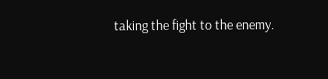taking the fight to the enemy.